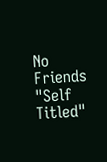No Friends "Self Titled"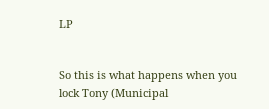LP


So this is what happens when you lock Tony (Municipal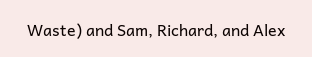Waste) and Sam, Richard, and Alex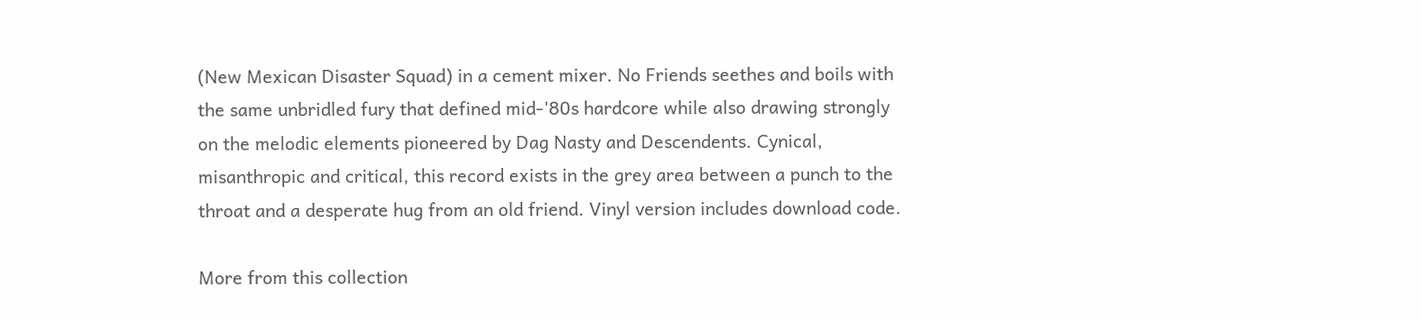(New Mexican Disaster Squad) in a cement mixer. No Friends seethes and boils with the same unbridled fury that defined mid-'80s hardcore while also drawing strongly on the melodic elements pioneered by Dag Nasty and Descendents. Cynical, misanthropic and critical, this record exists in the grey area between a punch to the throat and a desperate hug from an old friend. Vinyl version includes download code.

More from this collection